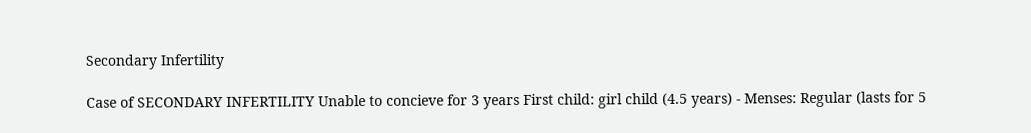Secondary Infertility

Case of SECONDARY INFERTILITY Unable to concieve for 3 years First child: girl child (4.5 years) - Menses: Regular (lasts for 5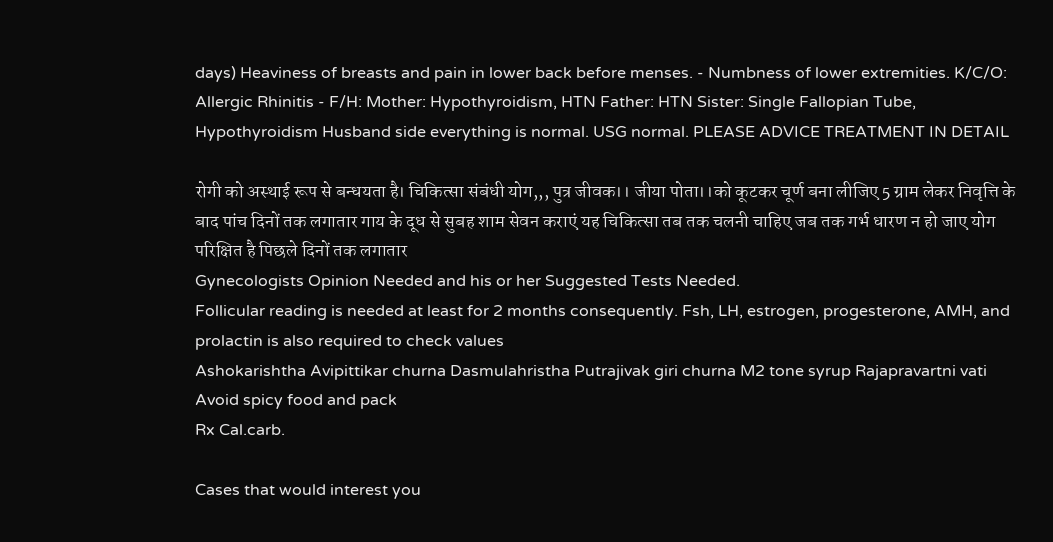days) Heaviness of breasts and pain in lower back before menses. - Numbness of lower extremities. K/C/O: Allergic Rhinitis - F/H: Mother: Hypothyroidism, HTN Father: HTN Sister: Single Fallopian Tube, Hypothyroidism Husband side everything is normal. USG normal. PLEASE ADVICE TREATMENT IN DETAIL

रोगी को अस्थाई रूप से बन्धयता है। चिकित्सा संबंधी योग,,, पुत्र जीवक।। जीया पोता।।को कूटकर चूर्ण बना लीजिए 5 ग्राम लेकर निवृत्ति के बाद पांच दिनों तक लगातार गाय के दूध से सुबह शाम सेवन कराएं यह चिकित्सा तब तक चलनी चाहिए जब तक गर्भ धारण न हो जाए योग परिक्षित है पिछले दिनों तक लगातार
Gynecologists Opinion Needed and his or her Suggested Tests Needed.
Follicular reading is needed at least for 2 months consequently. Fsh, LH, estrogen, progesterone, AMH, and prolactin is also required to check values
Ashokarishtha Avipittikar churna Dasmulahristha Putrajivak giri churna M2 tone syrup Rajapravartni vati Avoid spicy food and pack
Rx Cal.carb.

Cases that would interest you